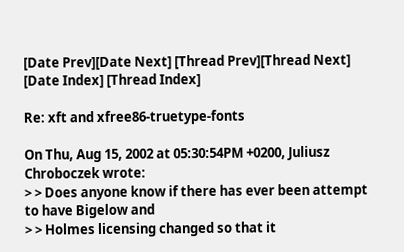[Date Prev][Date Next] [Thread Prev][Thread Next] [Date Index] [Thread Index]

Re: xft and xfree86-truetype-fonts

On Thu, Aug 15, 2002 at 05:30:54PM +0200, Juliusz Chroboczek wrote:
> > Does anyone know if there has ever been attempt to have Bigelow and
> > Holmes licensing changed so that it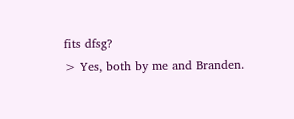fits dfsg?
> Yes, both by me and Branden.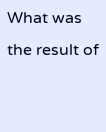What was the result of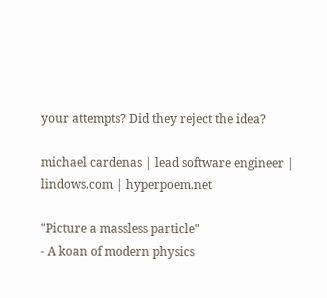your attempts? Did they reject the idea?

michael cardenas | lead software engineer | lindows.com | hyperpoem.net

"Picture a massless particle"
- A koan of modern physics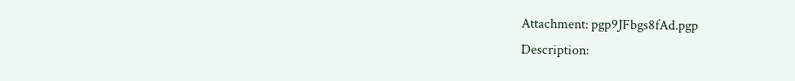Attachment: pgp9JFbgs8fAd.pgp
Description: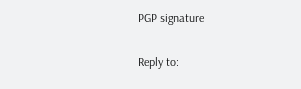PGP signature

Reply to: